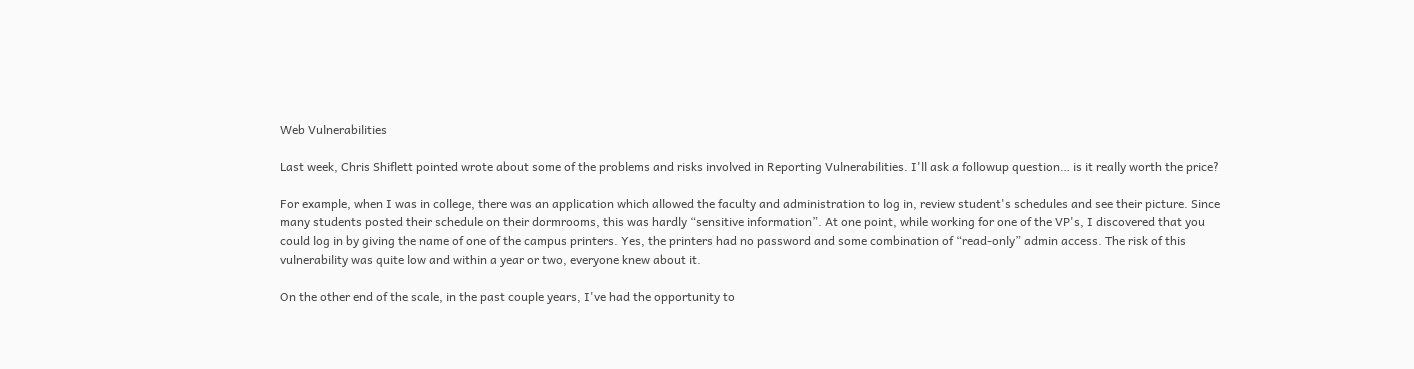Web Vulnerabilities

Last week, Chris Shiflett pointed wrote about some of the problems and risks involved in Reporting Vulnerabilities. I'll ask a followup question… is it really worth the price?

For example, when I was in college, there was an application which allowed the faculty and administration to log in, review student's schedules and see their picture. Since many students posted their schedule on their dormrooms, this was hardly “sensitive information”. At one point, while working for one of the VP's, I discovered that you could log in by giving the name of one of the campus printers. Yes, the printers had no password and some combination of “read-only” admin access. The risk of this vulnerability was quite low and within a year or two, everyone knew about it.

On the other end of the scale, in the past couple years, I've had the opportunity to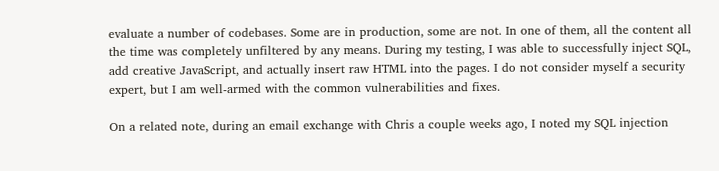evaluate a number of codebases. Some are in production, some are not. In one of them, all the content all the time was completely unfiltered by any means. During my testing, I was able to successfully inject SQL, add creative JavaScript, and actually insert raw HTML into the pages. I do not consider myself a security expert, but I am well-armed with the common vulnerabilities and fixes.

On a related note, during an email exchange with Chris a couple weeks ago, I noted my SQL injection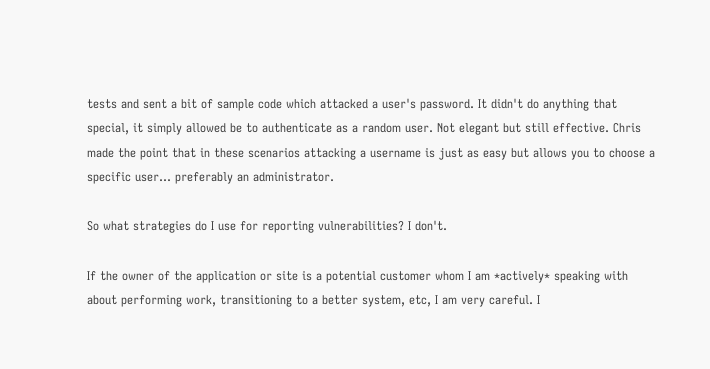tests and sent a bit of sample code which attacked a user's password. It didn't do anything that special, it simply allowed be to authenticate as a random user. Not elegant but still effective. Chris made the point that in these scenarios attacking a username is just as easy but allows you to choose a specific user… preferably an administrator.

So what strategies do I use for reporting vulnerabilities? I don't.

If the owner of the application or site is a potential customer whom I am *actively* speaking with about performing work, transitioning to a better system, etc, I am very careful. I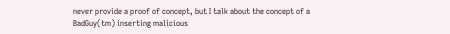never provide a proof of concept, but I talk about the concept of a BadGuy(tm) inserting malicious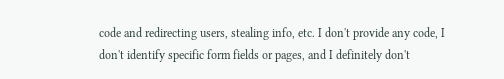code and redirecting users, stealing info, etc. I don't provide any code, I don't identify specific form fields or pages, and I definitely don't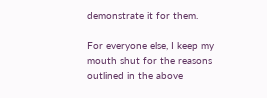demonstrate it for them.

For everyone else, I keep my mouth shut for the reasons outlined in the above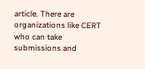article. There are organizations like CERT who can take submissions and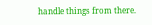handle things from there.